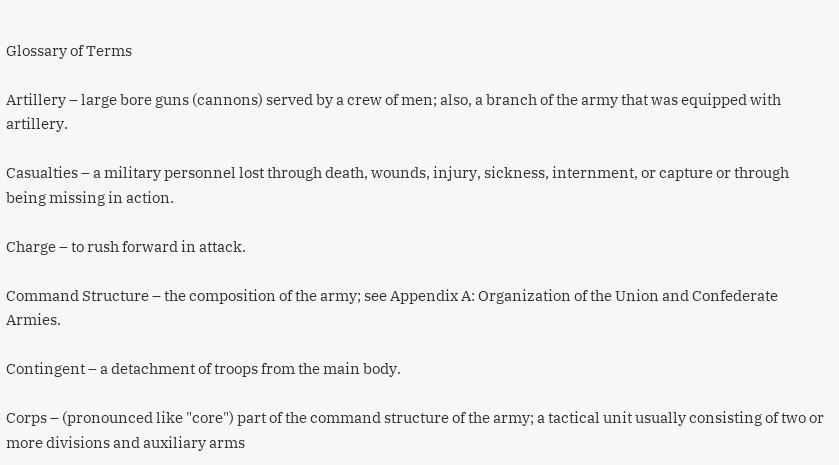Glossary of Terms

Artillery – large bore guns (cannons) served by a crew of men; also, a branch of the army that was equipped with artillery.

Casualties – a military personnel lost through death, wounds, injury, sickness, internment, or capture or through being missing in action.

Charge – to rush forward in attack.

Command Structure – the composition of the army; see Appendix A: Organization of the Union and Confederate Armies.

Contingent – a detachment of troops from the main body.

Corps – (pronounced like "core") part of the command structure of the army; a tactical unit usually consisting of two or more divisions and auxiliary arms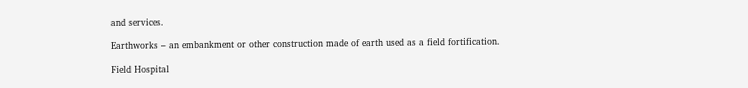and services.

Earthworks – an embankment or other construction made of earth used as a field fortification.

Field Hospital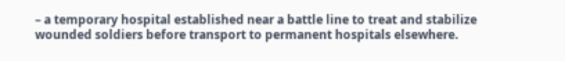– a temporary hospital established near a battle line to treat and stabilize wounded soldiers before transport to permanent hospitals elsewhere.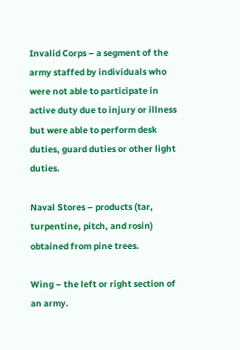Invalid Corps – a segment of the army staffed by individuals who were not able to participate in active duty due to injury or illness but were able to perform desk duties, guard duties or other light duties.

Naval Stores – products (tar, turpentine, pitch, and rosin) obtained from pine trees.

Wing – the left or right section of an army.